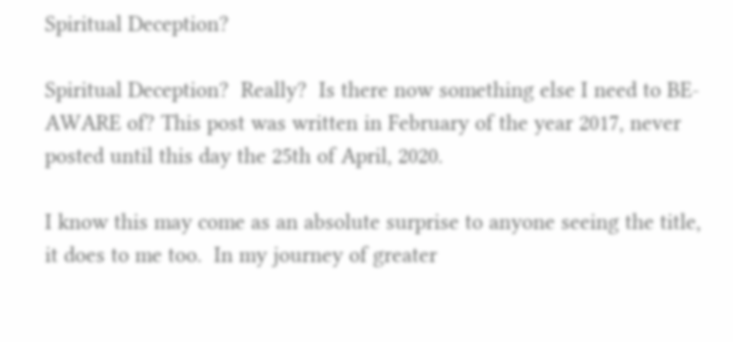Spiritual Deception?

Spiritual Deception?  Really?  Is there now something else I need to BE-AWARE of? This post was written in February of the year 2017, never posted until this day the 25th of April, 2020.

I know this may come as an absolute surprise to anyone seeing the title, it does to me too.  In my journey of greater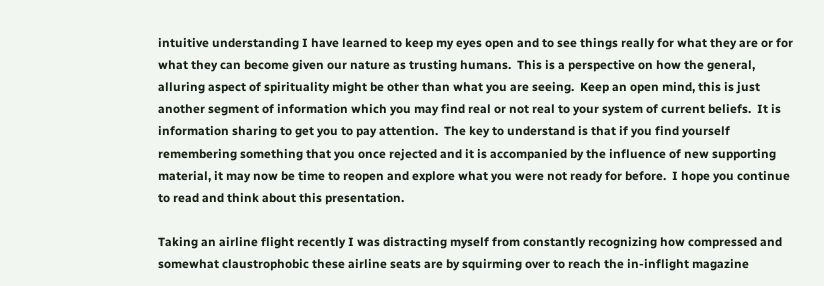intuitive understanding I have learned to keep my eyes open and to see things really for what they are or for what they can become given our nature as trusting humans.  This is a perspective on how the general, alluring aspect of spirituality might be other than what you are seeing.  Keep an open mind, this is just another segment of information which you may find real or not real to your system of current beliefs.  It is information sharing to get you to pay attention.  The key to understand is that if you find yourself remembering something that you once rejected and it is accompanied by the influence of new supporting material, it may now be time to reopen and explore what you were not ready for before.  I hope you continue to read and think about this presentation.

Taking an airline flight recently I was distracting myself from constantly recognizing how compressed and somewhat claustrophobic these airline seats are by squirming over to reach the in-inflight magazine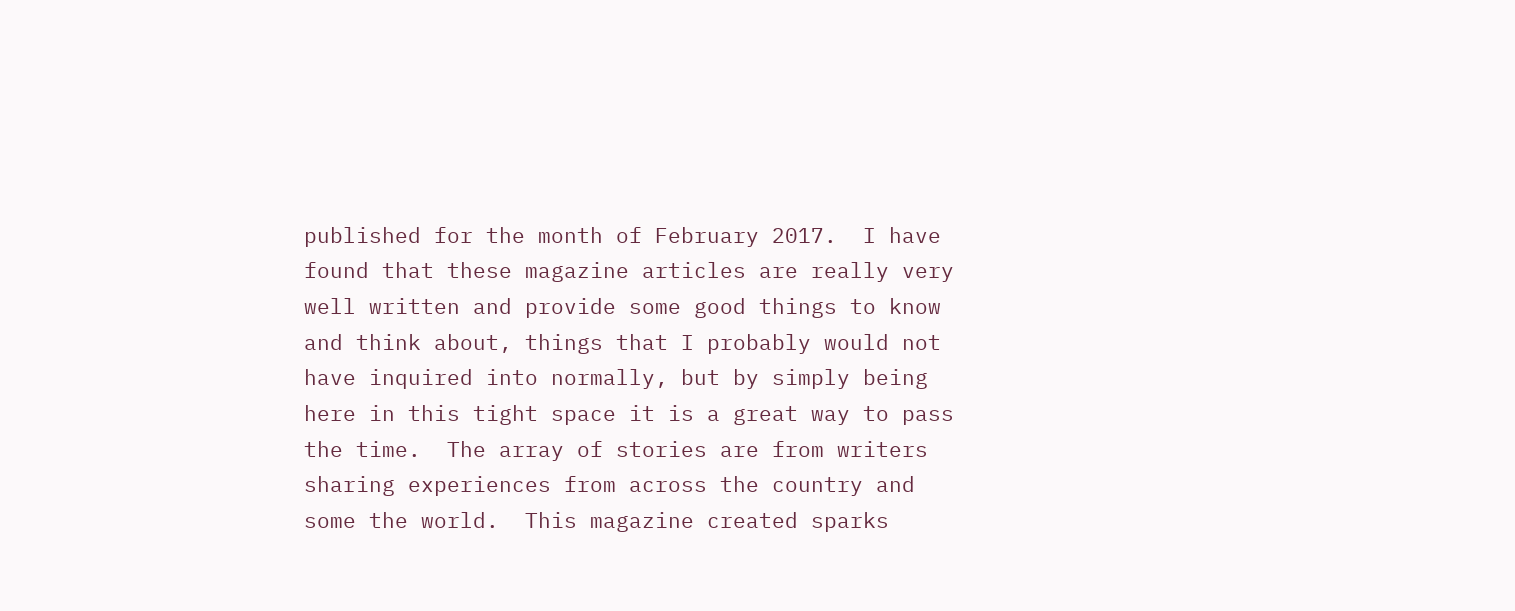published for the month of February 2017.  I have found that these magazine articles are really very well written and provide some good things to know and think about, things that I probably would not have inquired into normally, but by simply being here in this tight space it is a great way to pass the time.  The array of stories are from writers sharing experiences from across the country and some the world.  This magazine created sparks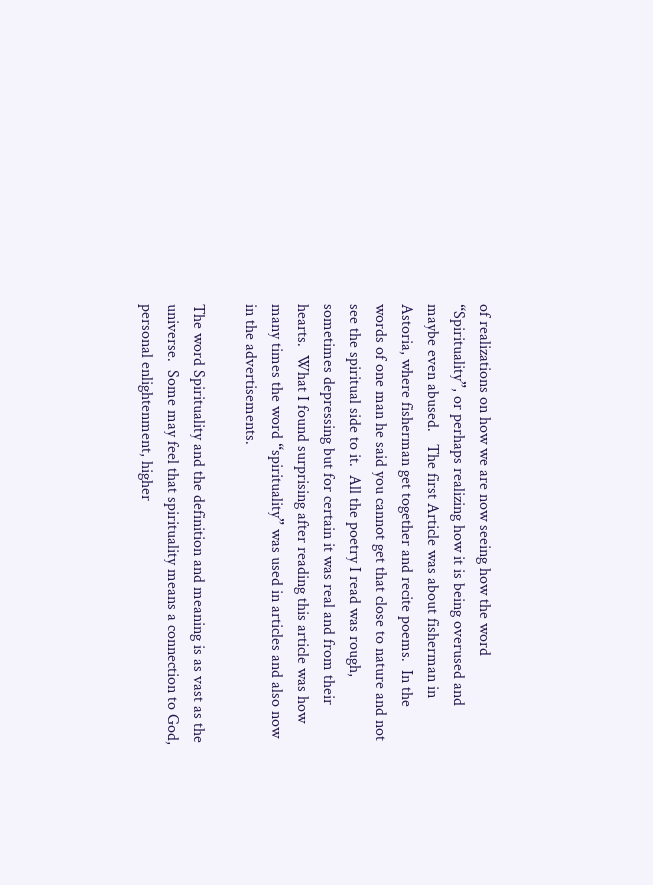of realizations on how we are now seeing how the word “Spirituality”, or perhaps realizing how it is being overused and maybe even abused.   The first Article was about fisherman in Astoria, where fisherman get together and recite poems.  In the  words of one man he said you cannot get that close to nature and not see the spiritual side to it.  All the poetry I read was rough, sometimes depressing but for certain it was real and from their hearts.  What I found surprising after reading this article was how many times the word “spirituality” was used in articles and also now in the advertisements.

The word Spirituality and the definition and meaning is as vast as the universe.  Some may feel that spirituality means a connection to God, personal enlightenment, higher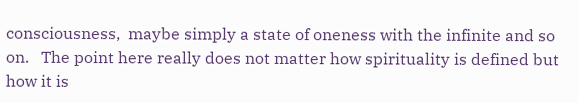consciousness,  maybe simply a state of oneness with the infinite and so on.   The point here really does not matter how spirituality is defined but how it is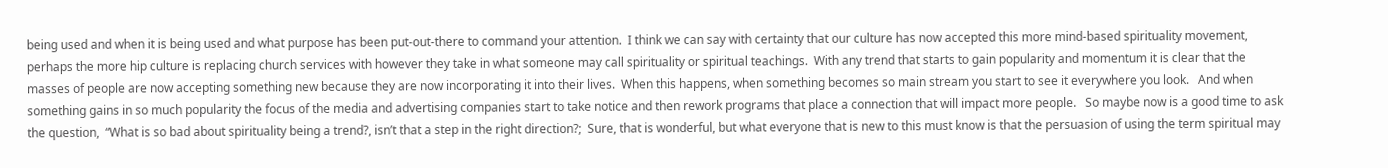being used and when it is being used and what purpose has been put-out-there to command your attention.  I think we can say with certainty that our culture has now accepted this more mind-based spirituality movement, perhaps the more hip culture is replacing church services with however they take in what someone may call spirituality or spiritual teachings.  With any trend that starts to gain popularity and momentum it is clear that the masses of people are now accepting something new because they are now incorporating it into their lives.  When this happens, when something becomes so main stream you start to see it everywhere you look.   And when something gains in so much popularity the focus of the media and advertising companies start to take notice and then rework programs that place a connection that will impact more people.   So maybe now is a good time to ask the question,  “What is so bad about spirituality being a trend?, isn’t that a step in the right direction?;  Sure, that is wonderful, but what everyone that is new to this must know is that the persuasion of using the term spiritual may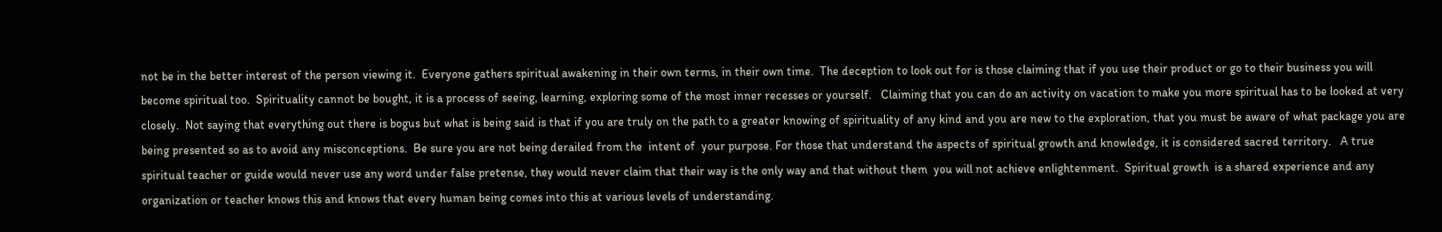not be in the better interest of the person viewing it.  Everyone gathers spiritual awakening in their own terms, in their own time.  The deception to look out for is those claiming that if you use their product or go to their business you will become spiritual too.  Spirituality cannot be bought, it is a process of seeing, learning, exploring some of the most inner recesses or yourself.   Claiming that you can do an activity on vacation to make you more spiritual has to be looked at very closely.  Not saying that everything out there is bogus but what is being said is that if you are truly on the path to a greater knowing of spirituality of any kind and you are new to the exploration, that you must be aware of what package you are being presented so as to avoid any misconceptions.  Be sure you are not being derailed from the  intent of  your purpose. For those that understand the aspects of spiritual growth and knowledge, it is considered sacred territory.   A true spiritual teacher or guide would never use any word under false pretense, they would never claim that their way is the only way and that without them  you will not achieve enlightenment.  Spiritual growth  is a shared experience and any organization or teacher knows this and knows that every human being comes into this at various levels of understanding.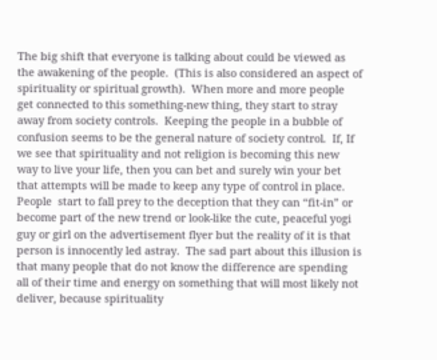The big shift that everyone is talking about could be viewed as the awakening of the people.  (This is also considered an aspect of spirituality or spiritual growth).  When more and more people get connected to this something-new thing, they start to stray away from society controls.  Keeping the people in a bubble of confusion seems to be the general nature of society control.  If, If we see that spirituality and not religion is becoming this new way to live your life, then you can bet and surely win your bet that attempts will be made to keep any type of control in place.  People  start to fall prey to the deception that they can “fit-in” or become part of the new trend or look-like the cute, peaceful yogi guy or girl on the advertisement flyer but the reality of it is that person is innocently led astray.  The sad part about this illusion is that many people that do not know the difference are spending all of their time and energy on something that will most likely not deliver, because spirituality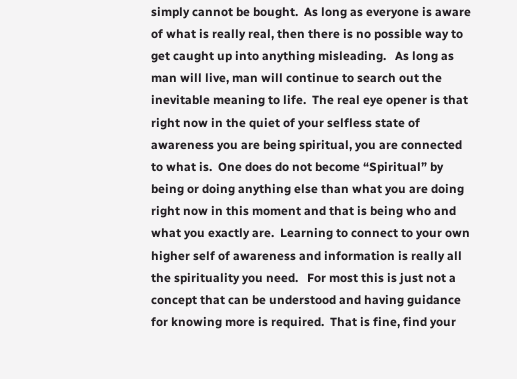simply cannot be bought.  As long as everyone is aware of what is really real, then there is no possible way to get caught up into anything misleading.   As long as man will live, man will continue to search out the inevitable meaning to life.  The real eye opener is that right now in the quiet of your selfless state of awareness you are being spiritual, you are connected to what is.  One does do not become “Spiritual” by being or doing anything else than what you are doing right now in this moment and that is being who and what you exactly are.  Learning to connect to your own higher self of awareness and information is really all the spirituality you need.   For most this is just not a concept that can be understood and having guidance for knowing more is required.  That is fine, find your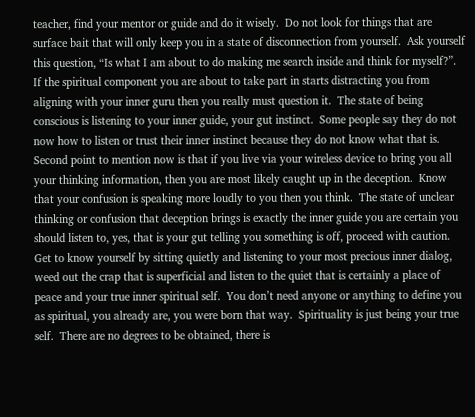teacher, find your mentor or guide and do it wisely.  Do not look for things that are surface bait that will only keep you in a state of disconnection from yourself.  Ask yourself this question, “Is what I am about to do making me search inside and think for myself?”.  If the spiritual component you are about to take part in starts distracting you from aligning with your inner guru then you really must question it.  The state of being conscious is listening to your inner guide, your gut instinct.  Some people say they do not now how to listen or trust their inner instinct because they do not know what that is.  Second point to mention now is that if you live via your wireless device to bring you all your thinking information, then you are most likely caught up in the deception.  Know that your confusion is speaking more loudly to you then you think.  The state of unclear thinking or confusion that deception brings is exactly the inner guide you are certain you should listen to, yes, that is your gut telling you something is off, proceed with caution.  Get to know yourself by sitting quietly and listening to your most precious inner dialog, weed out the crap that is superficial and listen to the quiet that is certainly a place of peace and your true inner spiritual self.  You don’t need anyone or anything to define you as spiritual, you already are, you were born that way.  Spirituality is just being your true self.  There are no degrees to be obtained, there is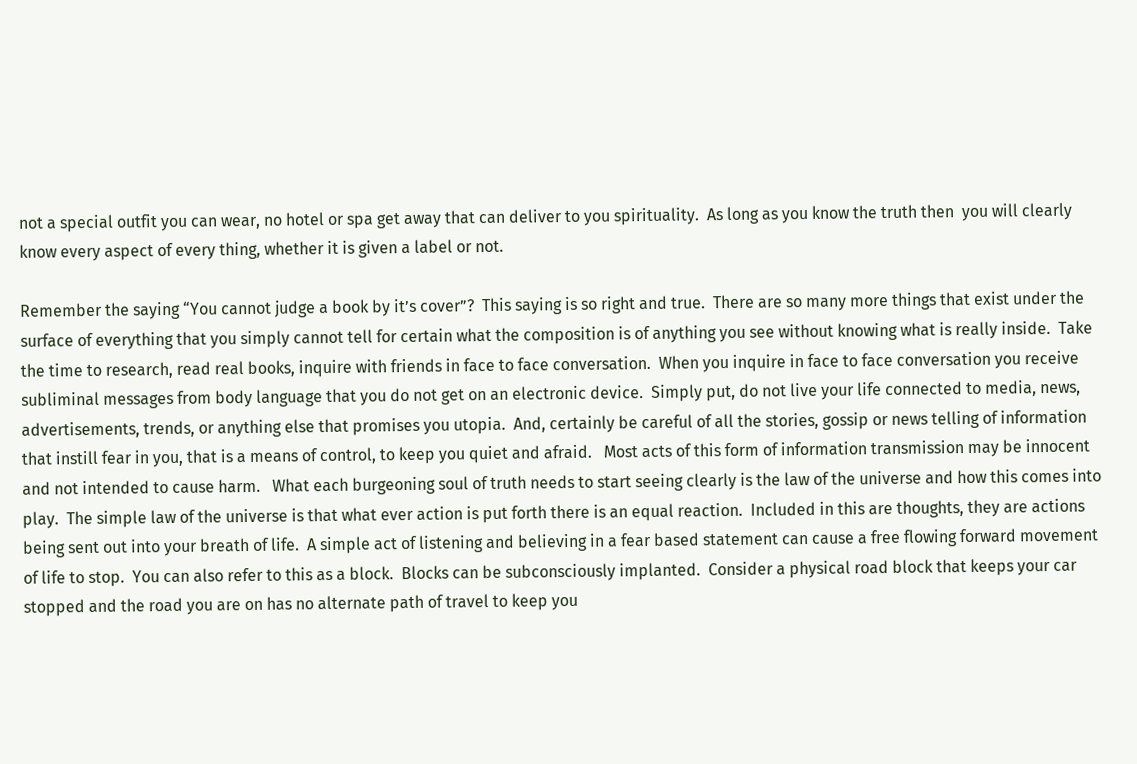not a special outfit you can wear, no hotel or spa get away that can deliver to you spirituality.  As long as you know the truth then  you will clearly know every aspect of every thing, whether it is given a label or not.

Remember the saying “You cannot judge a book by it’s cover”?  This saying is so right and true.  There are so many more things that exist under the surface of everything that you simply cannot tell for certain what the composition is of anything you see without knowing what is really inside.  Take the time to research, read real books, inquire with friends in face to face conversation.  When you inquire in face to face conversation you receive subliminal messages from body language that you do not get on an electronic device.  Simply put, do not live your life connected to media, news, advertisements, trends, or anything else that promises you utopia.  And, certainly be careful of all the stories, gossip or news telling of information that instill fear in you, that is a means of control, to keep you quiet and afraid.   Most acts of this form of information transmission may be innocent and not intended to cause harm.   What each burgeoning soul of truth needs to start seeing clearly is the law of the universe and how this comes into play.  The simple law of the universe is that what ever action is put forth there is an equal reaction.  Included in this are thoughts, they are actions being sent out into your breath of life.  A simple act of listening and believing in a fear based statement can cause a free flowing forward movement of life to stop.  You can also refer to this as a block.  Blocks can be subconsciously implanted.  Consider a physical road block that keeps your car stopped and the road you are on has no alternate path of travel to keep you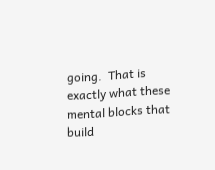going.  That is exactly what these mental blocks that build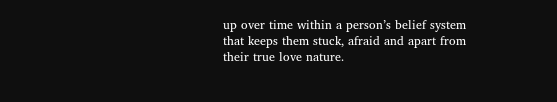up over time within a person’s belief system that keeps them stuck, afraid and apart from their true love nature.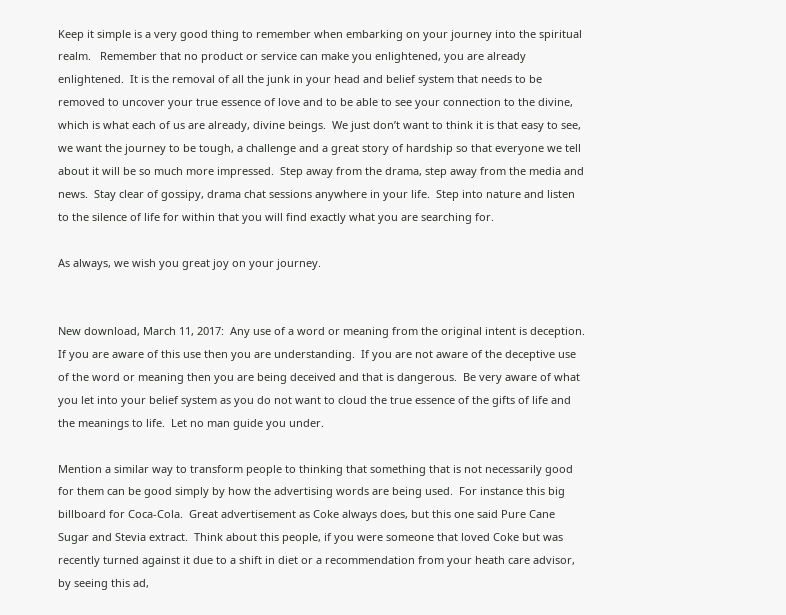Keep it simple is a very good thing to remember when embarking on your journey into the spiritual realm.   Remember that no product or service can make you enlightened, you are already enlightened.  It is the removal of all the junk in your head and belief system that needs to be removed to uncover your true essence of love and to be able to see your connection to the divine, which is what each of us are already, divine beings.  We just don’t want to think it is that easy to see, we want the journey to be tough, a challenge and a great story of hardship so that everyone we tell about it will be so much more impressed.  Step away from the drama, step away from the media and news.  Stay clear of gossipy, drama chat sessions anywhere in your life.  Step into nature and listen to the silence of life for within that you will find exactly what you are searching for.

As always, we wish you great joy on your journey.


New download, March 11, 2017:  Any use of a word or meaning from the original intent is deception.  If you are aware of this use then you are understanding.  If you are not aware of the deceptive use of the word or meaning then you are being deceived and that is dangerous.  Be very aware of what you let into your belief system as you do not want to cloud the true essence of the gifts of life and the meanings to life.  Let no man guide you under.

Mention a similar way to transform people to thinking that something that is not necessarily good for them can be good simply by how the advertising words are being used.  For instance this big billboard for Coca-Cola.  Great advertisement as Coke always does, but this one said Pure Cane Sugar and Stevia extract.  Think about this people, if you were someone that loved Coke but was recently turned against it due to a shift in diet or a recommendation from your heath care advisor, by seeing this ad,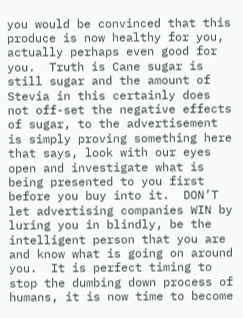you would be convinced that this produce is now healthy for you, actually perhaps even good for you.  Truth is Cane sugar is still sugar and the amount of Stevia in this certainly does not off-set the negative effects of sugar, to the advertisement is simply proving something here that says, look with our eyes open and investigate what is being presented to you first before you buy into it.  DON’T let advertising companies WIN by luring you in blindly, be the intelligent person that you are and know what is going on around you.  It is perfect timing to stop the dumbing down process of humans, it is now time to become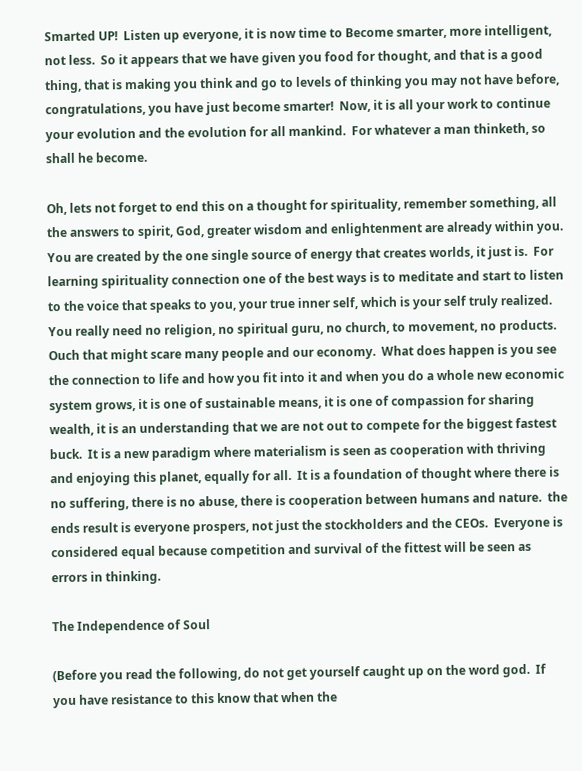Smarted UP!  Listen up everyone, it is now time to Become smarter, more intelligent, not less.  So it appears that we have given you food for thought, and that is a good thing, that is making you think and go to levels of thinking you may not have before, congratulations, you have just become smarter!  Now, it is all your work to continue your evolution and the evolution for all mankind.  For whatever a man thinketh, so shall he become.

Oh, lets not forget to end this on a thought for spirituality, remember something, all the answers to spirit, God, greater wisdom and enlightenment are already within you.  You are created by the one single source of energy that creates worlds, it just is.  For learning spirituality connection one of the best ways is to meditate and start to listen to the voice that speaks to you, your true inner self, which is your self truly realized.  You really need no religion, no spiritual guru, no church, to movement, no products.  Ouch that might scare many people and our economy.  What does happen is you see the connection to life and how you fit into it and when you do a whole new economic system grows, it is one of sustainable means, it is one of compassion for sharing wealth, it is an understanding that we are not out to compete for the biggest fastest buck.  It is a new paradigm where materialism is seen as cooperation with thriving and enjoying this planet, equally for all.  It is a foundation of thought where there is no suffering, there is no abuse, there is cooperation between humans and nature.  the ends result is everyone prospers, not just the stockholders and the CEOs.  Everyone is considered equal because competition and survival of the fittest will be seen as errors in thinking.

The Independence of Soul

(Before you read the following, do not get yourself caught up on the word god.  If you have resistance to this know that when the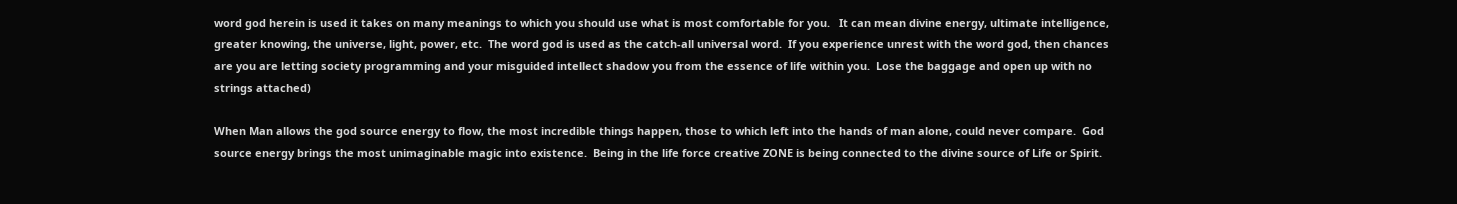word god herein is used it takes on many meanings to which you should use what is most comfortable for you.   It can mean divine energy, ultimate intelligence, greater knowing, the universe, light, power, etc.  The word god is used as the catch-all universal word.  If you experience unrest with the word god, then chances are you are letting society programming and your misguided intellect shadow you from the essence of life within you.  Lose the baggage and open up with no strings attached)

When Man allows the god source energy to flow, the most incredible things happen, those to which left into the hands of man alone, could never compare.  God source energy brings the most unimaginable magic into existence.  Being in the life force creative ZONE is being connected to the divine source of Life or Spirit.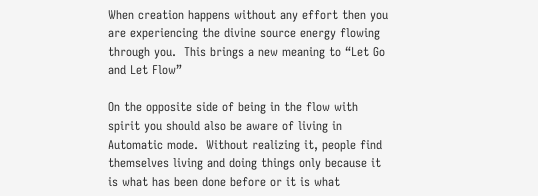When creation happens without any effort then you are experiencing the divine source energy flowing through you.  This brings a new meaning to “Let Go and Let Flow”

On the opposite side of being in the flow with spirit you should also be aware of living in Automatic mode.  Without realizing it, people find themselves living and doing things only because it is what has been done before or it is what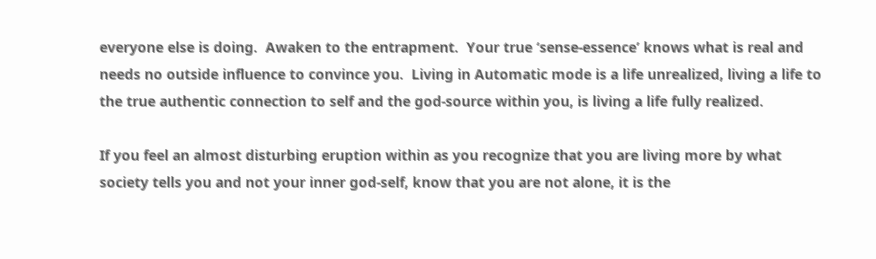everyone else is doing.  Awaken to the entrapment.  Your true ‘sense-essence’ knows what is real and needs no outside influence to convince you.  Living in Automatic mode is a life unrealized, living a life to the true authentic connection to self and the god-source within you, is living a life fully realized.

If you feel an almost disturbing eruption within as you recognize that you are living more by what society tells you and not your inner god-self, know that you are not alone, it is the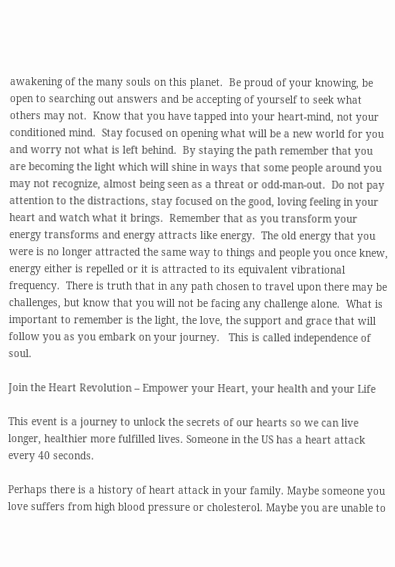awakening of the many souls on this planet.  Be proud of your knowing, be open to searching out answers and be accepting of yourself to seek what others may not.  Know that you have tapped into your heart-mind, not your conditioned mind.  Stay focused on opening what will be a new world for you and worry not what is left behind.  By staying the path remember that you are becoming the light which will shine in ways that some people around you may not recognize, almost being seen as a threat or odd-man-out.  Do not pay attention to the distractions, stay focused on the good, loving feeling in your heart and watch what it brings.  Remember that as you transform your energy transforms and energy attracts like energy.  The old energy that you were is no longer attracted the same way to things and people you once knew,  energy either is repelled or it is attracted to its equivalent vibrational frequency.  There is truth that in any path chosen to travel upon there may be challenges, but know that you will not be facing any challenge alone.  What is important to remember is the light, the love, the support and grace that will follow you as you embark on your journey.   This is called independence of soul.

Join the Heart Revolution – Empower your Heart, your health and your Life

This event is a journey to unlock the secrets of our hearts so we can live longer, healthier more fulfilled lives. Someone in the US has a heart attack every 40 seconds.

Perhaps there is a history of heart attack in your family. Maybe someone you love suffers from high blood pressure or cholesterol. Maybe you are unable to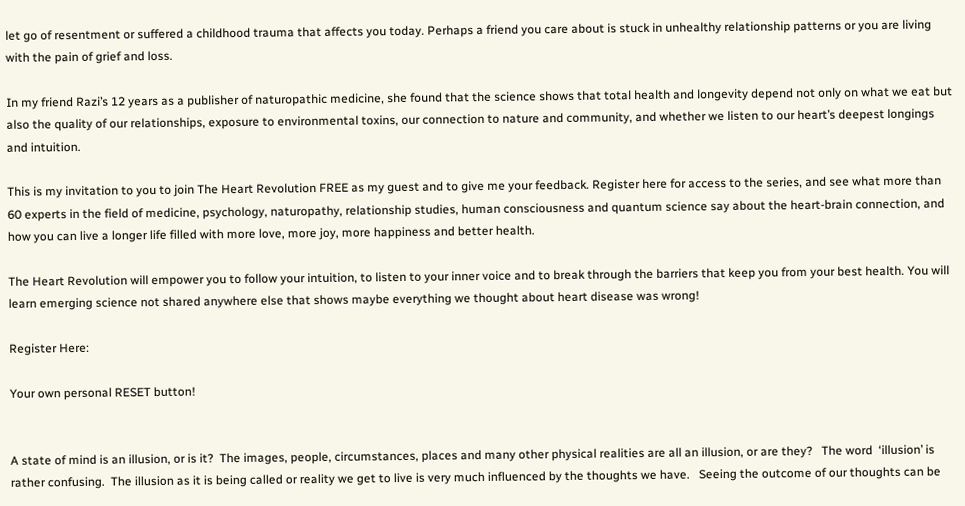let go of resentment or suffered a childhood trauma that affects you today. Perhaps a friend you care about is stuck in unhealthy relationship patterns or you are living with the pain of grief and loss.

In my friend Razi’s 12 years as a publisher of naturopathic medicine, she found that the science shows that total health and longevity depend not only on what we eat but also the quality of our relationships, exposure to environmental toxins, our connection to nature and community, and whether we listen to our heart’s deepest longings and intuition.

This is my invitation to you to join The Heart Revolution FREE as my guest and to give me your feedback. Register here for access to the series, and see what more than 60 experts in the field of medicine, psychology, naturopathy, relationship studies, human consciousness and quantum science say about the heart-brain connection, and how you can live a longer life filled with more love, more joy, more happiness and better health.

The Heart Revolution will empower you to follow your intuition, to listen to your inner voice and to break through the barriers that keep you from your best health. You will learn emerging science not shared anywhere else that shows maybe everything we thought about heart disease was wrong!

Register Here:

Your own personal RESET button!


A state of mind is an illusion, or is it?  The images, people, circumstances, places and many other physical realities are all an illusion, or are they?   The word  ‘illusion’ is rather confusing.  The illusion as it is being called or reality we get to live is very much influenced by the thoughts we have.   Seeing the outcome of our thoughts can be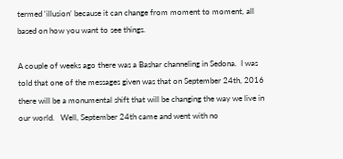termed ‘illusion’ because it can change from moment to moment, all based on how you want to see things.

A couple of weeks ago there was a Bashar channeling in Sedona.  I was told that one of the messages given was that on September 24th, 2016 there will be a monumental shift that will be changing the way we live in our world.   Well, September 24th came and went with no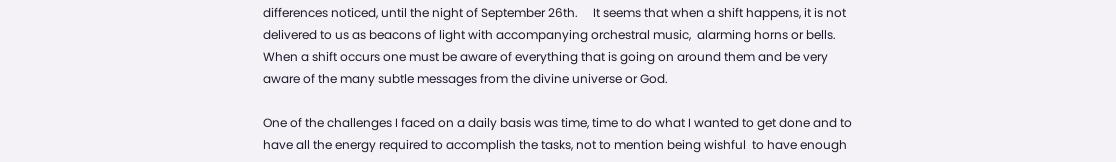differences noticed, until the night of September 26th.     It seems that when a shift happens, it is not delivered to us as beacons of light with accompanying orchestral music,  alarming horns or bells.  When a shift occurs one must be aware of everything that is going on around them and be very aware of the many subtle messages from the divine universe or God.

One of the challenges I faced on a daily basis was time, time to do what I wanted to get done and to have all the energy required to accomplish the tasks, not to mention being wishful  to have enough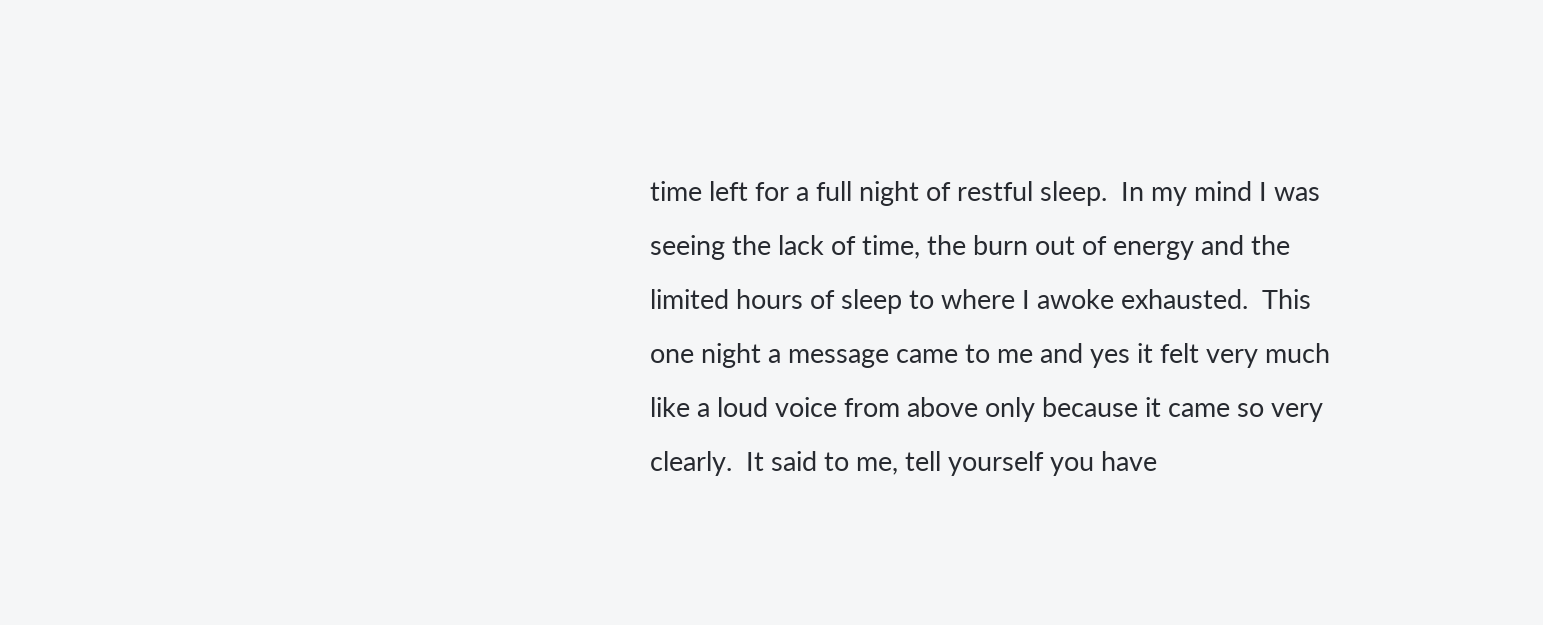time left for a full night of restful sleep.  In my mind I was seeing the lack of time, the burn out of energy and the limited hours of sleep to where I awoke exhausted.  This one night a message came to me and yes it felt very much like a loud voice from above only because it came so very clearly.  It said to me, tell yourself you have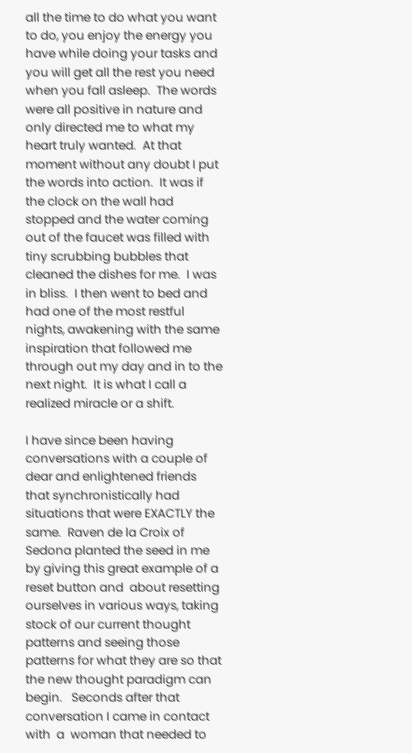all the time to do what you want to do, you enjoy the energy you have while doing your tasks and you will get all the rest you need when you fall asleep.  The words were all positive in nature and only directed me to what my heart truly wanted.  At that moment without any doubt I put the words into action.  It was if the clock on the wall had stopped and the water coming out of the faucet was filled with tiny scrubbing bubbles that cleaned the dishes for me.  I was in bliss.  I then went to bed and had one of the most restful nights, awakening with the same inspiration that followed me through out my day and in to the next night.  It is what I call a realized miracle or a shift.

I have since been having conversations with a couple of dear and enlightened friends that synchronistically had situations that were EXACTLY the same.  Raven de la Croix of Sedona planted the seed in me by giving this great example of a reset button and  about resetting ourselves in various ways, taking stock of our current thought patterns and seeing those patterns for what they are so that the new thought paradigm can begin.   Seconds after that conversation I came in contact with  a  woman that needed to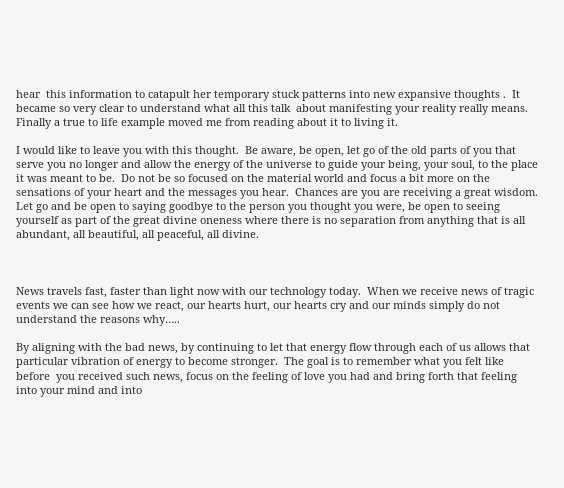hear  this information to catapult her temporary stuck patterns into new expansive thoughts .  It became so very clear to understand what all this talk  about manifesting your reality really means.  Finally a true to life example moved me from reading about it to living it.

I would like to leave you with this thought.  Be aware, be open, let go of the old parts of you that serve you no longer and allow the energy of the universe to guide your being, your soul, to the place it was meant to be.  Do not be so focused on the material world and focus a bit more on the sensations of your heart and the messages you hear.  Chances are you are receiving a great wisdom.  Let go and be open to saying goodbye to the person you thought you were, be open to seeing yourself as part of the great divine oneness where there is no separation from anything that is all abundant, all beautiful, all peaceful, all divine.



News travels fast, faster than light now with our technology today.  When we receive news of tragic events we can see how we react, our hearts hurt, our hearts cry and our minds simply do not understand the reasons why…..

By aligning with the bad news, by continuing to let that energy flow through each of us allows that particular vibration of energy to become stronger.  The goal is to remember what you felt like before  you received such news, focus on the feeling of love you had and bring forth that feeling into your mind and into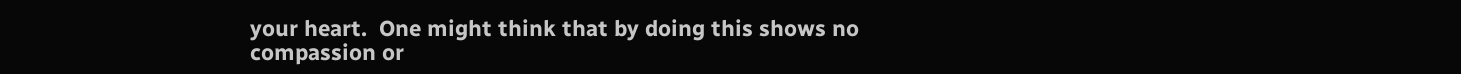your heart.  One might think that by doing this shows no compassion or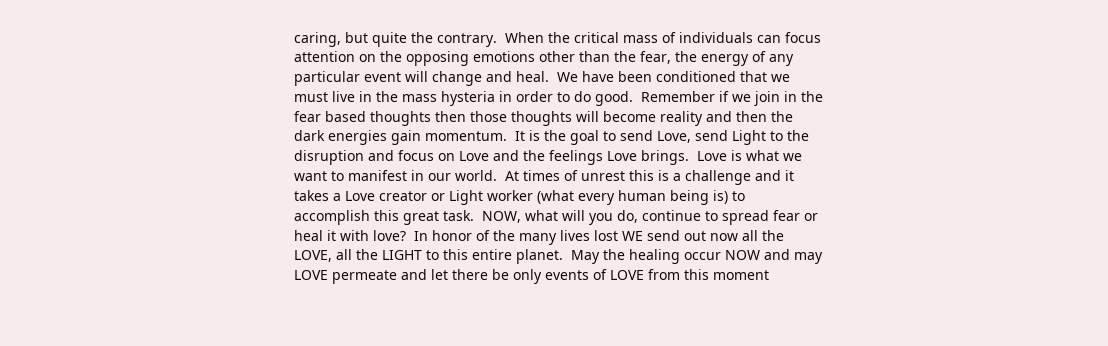caring, but quite the contrary.  When the critical mass of individuals can focus attention on the opposing emotions other than the fear, the energy of any particular event will change and heal.  We have been conditioned that we must live in the mass hysteria in order to do good.  Remember if we join in the fear based thoughts then those thoughts will become reality and then the dark energies gain momentum.  It is the goal to send Love, send Light to the disruption and focus on Love and the feelings Love brings.  Love is what we want to manifest in our world.  At times of unrest this is a challenge and it takes a Love creator or Light worker (what every human being is) to accomplish this great task.  NOW, what will you do, continue to spread fear or heal it with love?  In honor of the many lives lost WE send out now all the LOVE, all the LIGHT to this entire planet.  May the healing occur NOW and may LOVE permeate and let there be only events of LOVE from this moment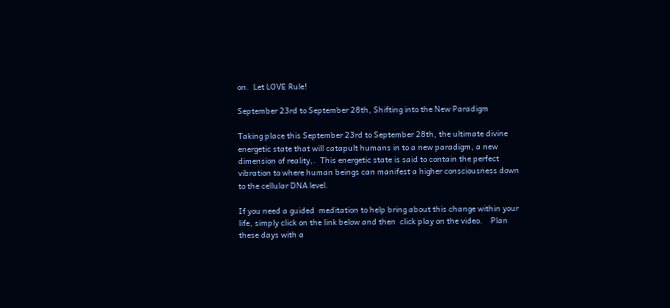on.  Let LOVE Rule!

September 23rd to September 28th, Shifting into the New Paradigm

Taking place this September 23rd to September 28th, the ultimate divine energetic state that will catapult humans in to a new paradigm, a new dimension of reality,.  This energetic state is said to contain the perfect vibration to where human beings can manifest a higher consciousness down to the cellular DNA level.

If you need a guided  meditation to help bring about this change within your life, simply click on the link below and then  click play on the video.    Plan these days with a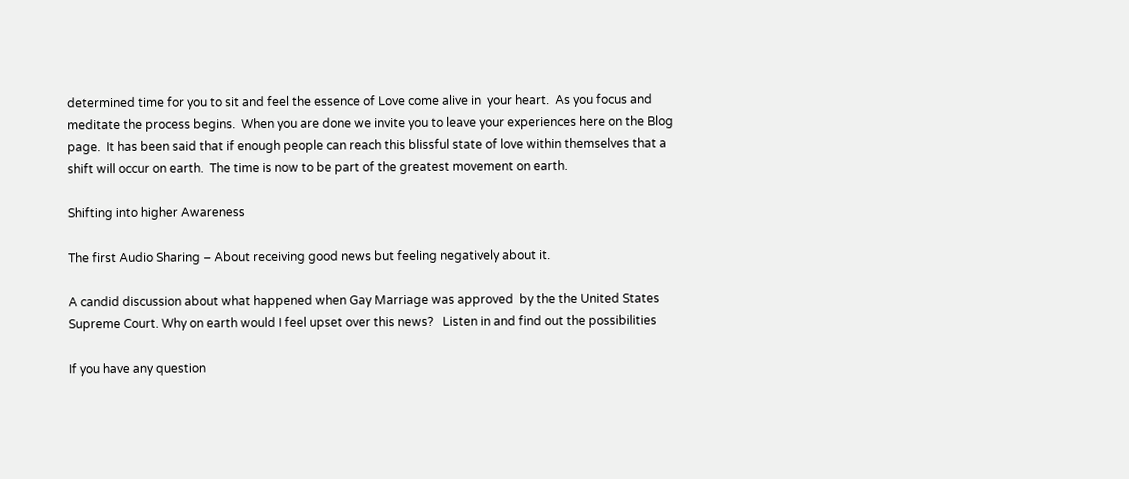determined time for you to sit and feel the essence of Love come alive in  your heart.  As you focus and meditate the process begins.  When you are done we invite you to leave your experiences here on the Blog page.  It has been said that if enough people can reach this blissful state of love within themselves that a shift will occur on earth.  The time is now to be part of the greatest movement on earth.

Shifting into higher Awareness

The first Audio Sharing – About receiving good news but feeling negatively about it.

A candid discussion about what happened when Gay Marriage was approved  by the the United States Supreme Court. Why on earth would I feel upset over this news?   Listen in and find out the possibilities

If you have any question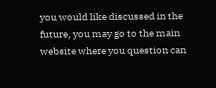you would like discussed in the future, you may go to the main website where you question can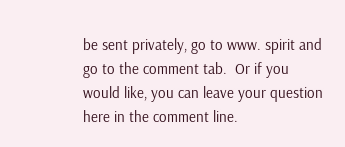be sent privately, go to www. spirit and go to the comment tab.  Or if you would like, you can leave your question here in the comment line.